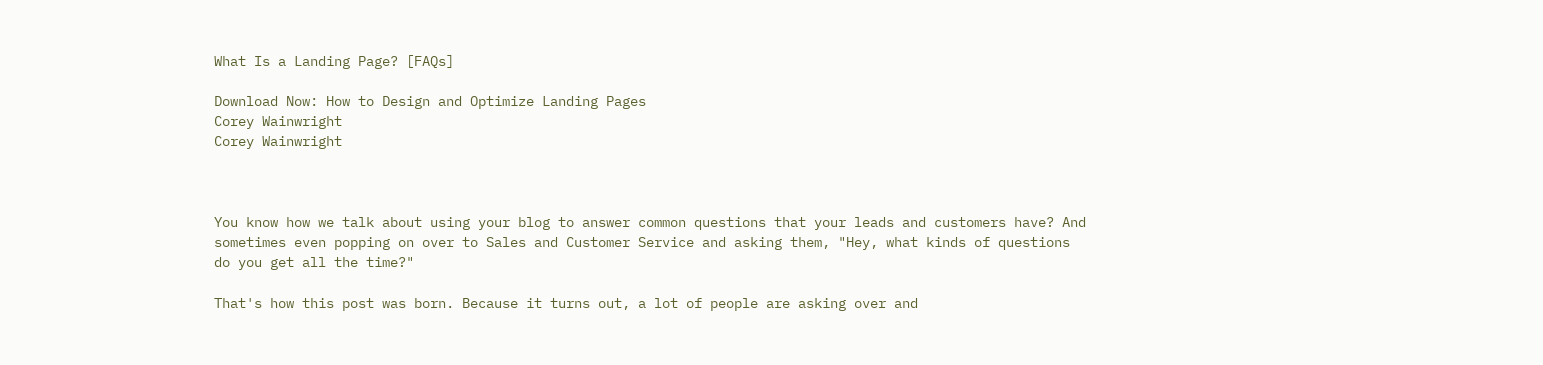What Is a Landing Page? [FAQs]

Download Now: How to Design and Optimize Landing Pages
Corey Wainwright
Corey Wainwright



You know how we talk about using your blog to answer common questions that your leads and customers have? And sometimes even popping on over to Sales and Customer Service and asking them, "Hey, what kinds of questions do you get all the time?"

That's how this post was born. Because it turns out, a lot of people are asking over and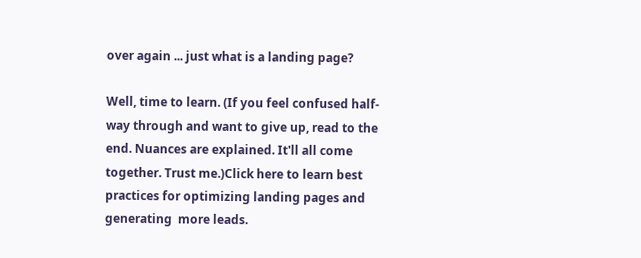over again ... just what is a landing page?

Well, time to learn. (If you feel confused half-way through and want to give up, read to the end. Nuances are explained. It'll all come together. Trust me.)Click here to learn best practices for optimizing landing pages and generating  more leads.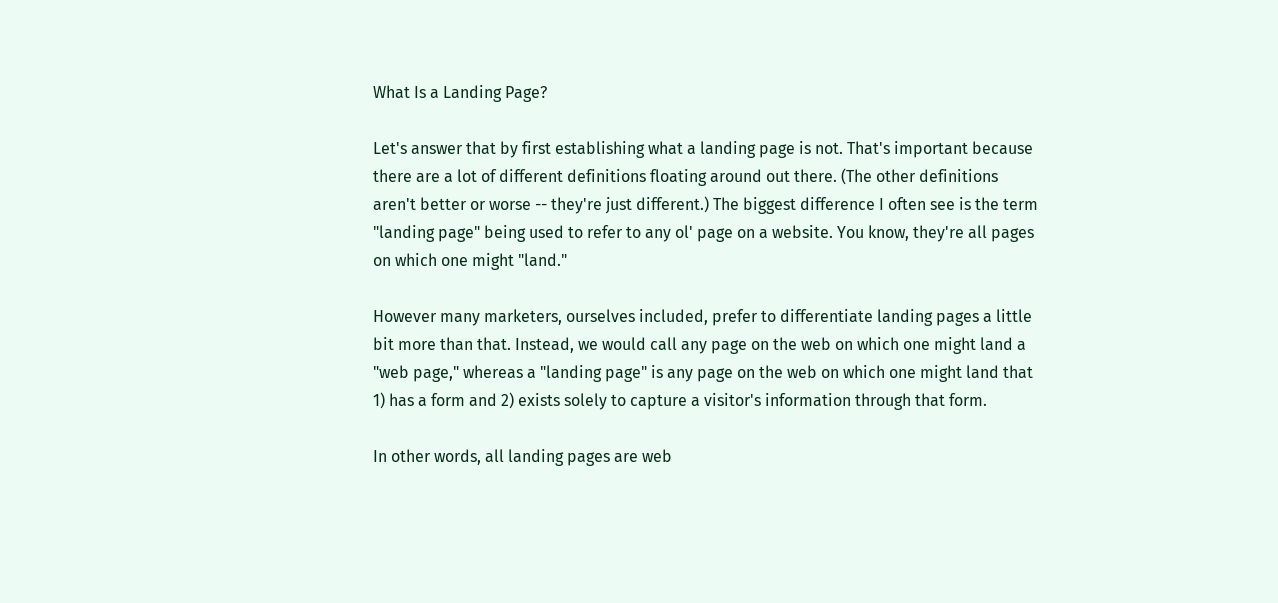What Is a Landing Page?

Let's answer that by first establishing what a landing page is not. That's important because there are a lot of different definitions floating around out there. (The other definitions aren't better or worse -- they're just different.) The biggest difference I often see is the term "landing page" being used to refer to any ol' page on a website. You know, they're all pages on which one might "land."

However many marketers, ourselves included, prefer to differentiate landing pages a little bit more than that. Instead, we would call any page on the web on which one might land a "web page," whereas a "landing page" is any page on the web on which one might land that 1) has a form and 2) exists solely to capture a visitor's information through that form.

In other words, all landing pages are web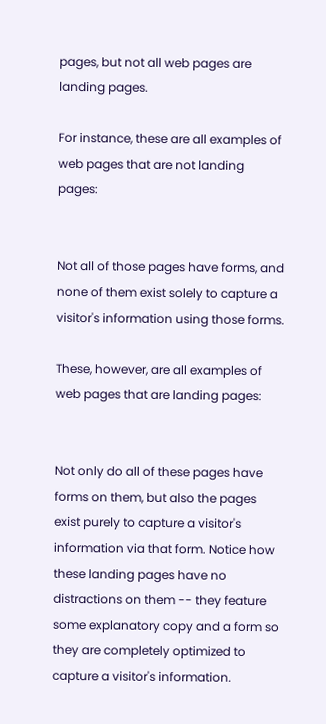pages, but not all web pages are landing pages.

For instance, these are all examples of web pages that are not landing pages:


Not all of those pages have forms, and none of them exist solely to capture a visitor's information using those forms.

These, however, are all examples of web pages that are landing pages:


Not only do all of these pages have forms on them, but also the pages exist purely to capture a visitor's information via that form. Notice how these landing pages have no distractions on them -- they feature some explanatory copy and a form so they are completely optimized to capture a visitor's information.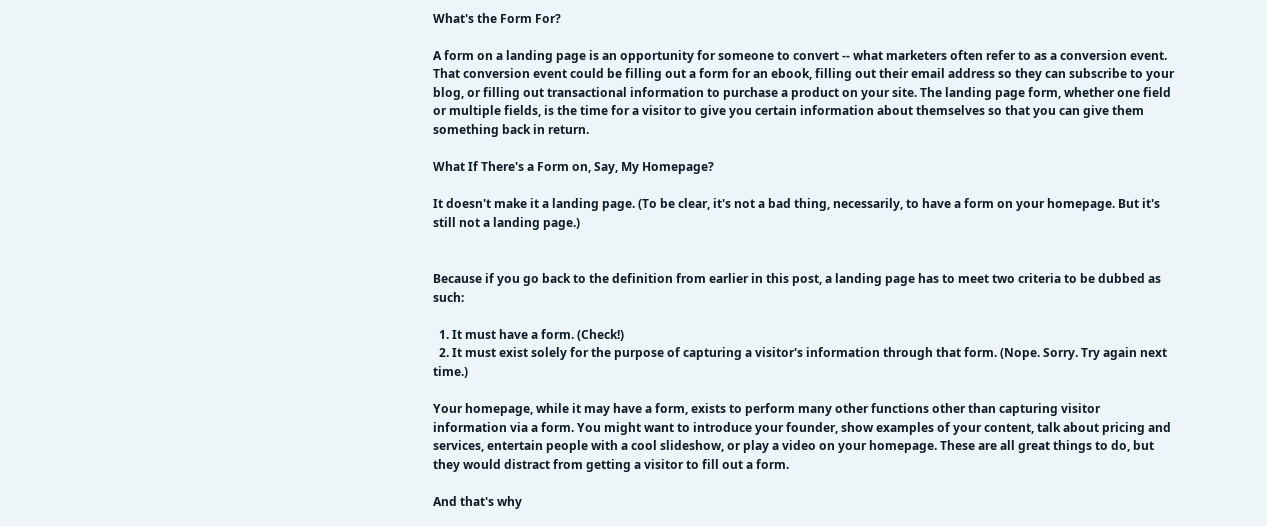What's the Form For?

A form on a landing page is an opportunity for someone to convert -- what marketers often refer to as a conversion event. That conversion event could be filling out a form for an ebook, filling out their email address so they can subscribe to your blog, or filling out transactional information to purchase a product on your site. The landing page form, whether one field or multiple fields, is the time for a visitor to give you certain information about themselves so that you can give them something back in return.

What If There's a Form on, Say, My Homepage?

It doesn't make it a landing page. (To be clear, it's not a bad thing, necessarily, to have a form on your homepage. But it's still not a landing page.)


Because if you go back to the definition from earlier in this post, a landing page has to meet two criteria to be dubbed as such:

  1. It must have a form. (Check!)
  2. It must exist solely for the purpose of capturing a visitor's information through that form. (Nope. Sorry. Try again next time.)

Your homepage, while it may have a form, exists to perform many other functions other than capturing visitor information via a form. You might want to introduce your founder, show examples of your content, talk about pricing and services, entertain people with a cool slideshow, or play a video on your homepage. These are all great things to do, but they would distract from getting a visitor to fill out a form.

And that's why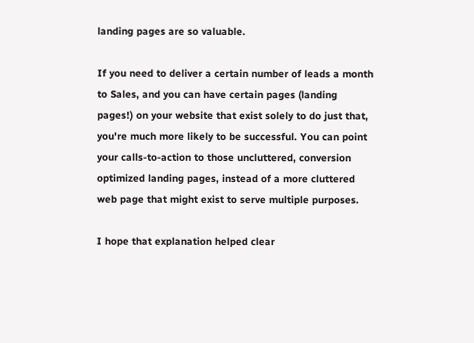landing pages are so valuable.

If you need to deliver a certain number of leads a month to Sales, and you can have certain pages (landing pages!) on your website that exist solely to do just that, you're much more likely to be successful. You can point your calls-to-action to those uncluttered, conversion optimized landing pages, instead of a more cluttered web page that might exist to serve multiple purposes.

I hope that explanation helped clear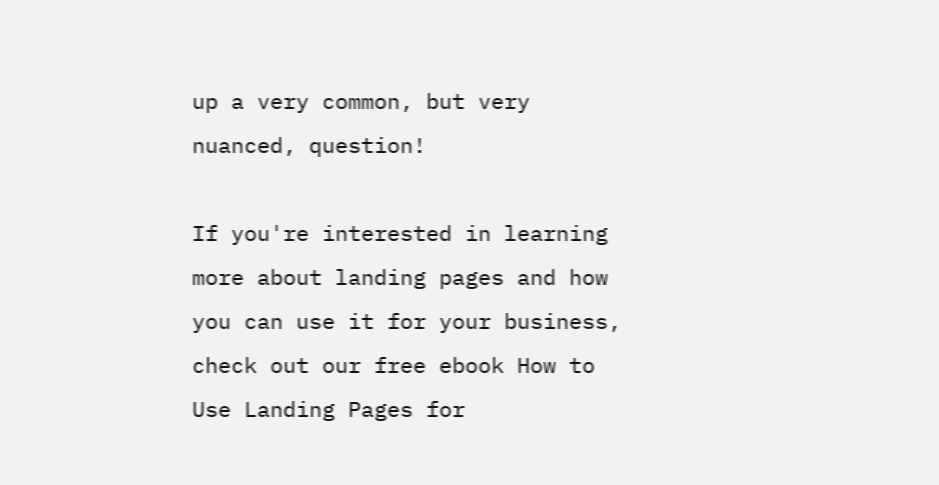up a very common, but very nuanced, question!

If you're interested in learning more about landing pages and how you can use it for your business, check out our free ebook How to Use Landing Pages for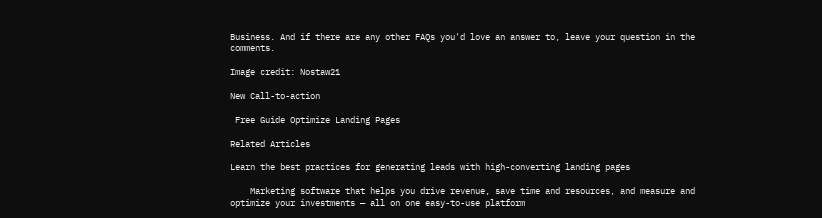Business. And if there are any other FAQs you'd love an answer to, leave your question in the comments.

Image credit: Nostaw21

New Call-to-action

 Free Guide Optimize Landing Pages

Related Articles

Learn the best practices for generating leads with high-converting landing pages

    Marketing software that helps you drive revenue, save time and resources, and measure and optimize your investments — all on one easy-to-use platform